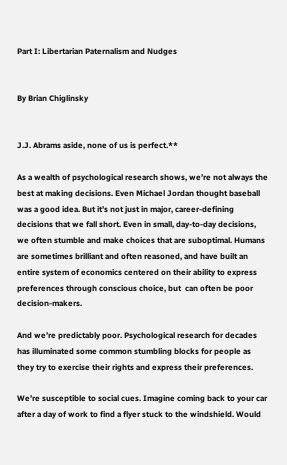Part I: Libertarian Paternalism and Nudges


By Brian Chiglinsky


J.J. Abrams aside, none of us is perfect.**

As a wealth of psychological research shows, we’re not always the best at making decisions. Even Michael Jordan thought baseball was a good idea. But it’s not just in major, career-defining decisions that we fall short. Even in small, day-to-day decisions, we often stumble and make choices that are suboptimal. Humans are sometimes brilliant and often reasoned, and have built an entire system of economics centered on their ability to express preferences through conscious choice, but  can often be poor decision-makers.

And we’re predictably poor. Psychological research for decades has illuminated some common stumbling blocks for people as they try to exercise their rights and express their preferences.

We’re susceptible to social cues. Imagine coming back to your car after a day of work to find a flyer stuck to the windshield. Would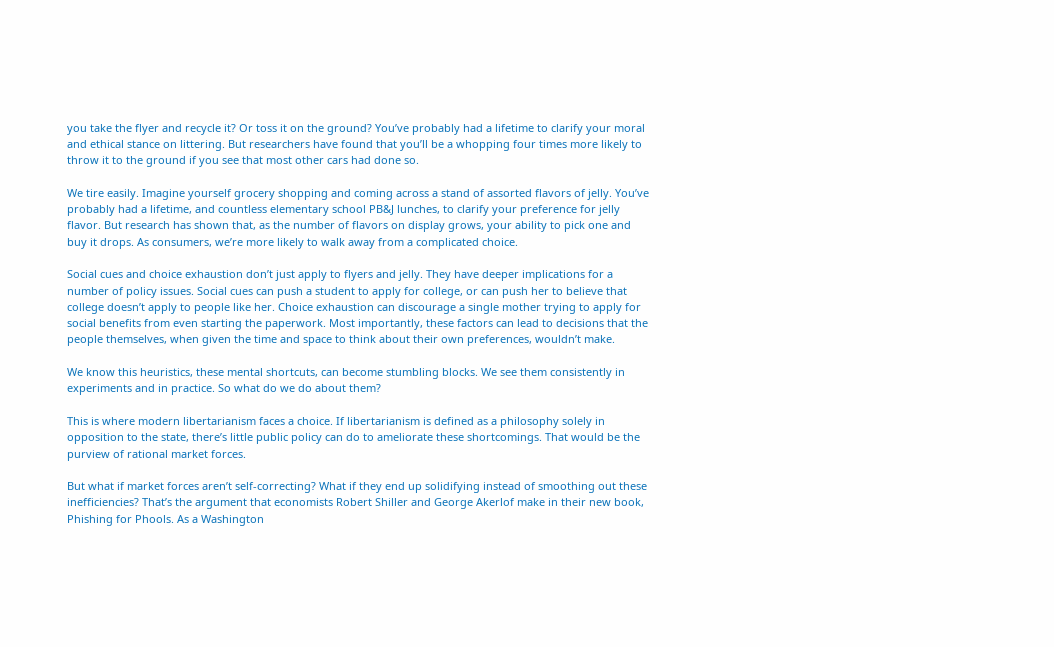you take the flyer and recycle it? Or toss it on the ground? You’ve probably had a lifetime to clarify your moral and ethical stance on littering. But researchers have found that you’ll be a whopping four times more likely to throw it to the ground if you see that most other cars had done so.

We tire easily. Imagine yourself grocery shopping and coming across a stand of assorted flavors of jelly. You’ve probably had a lifetime, and countless elementary school PB&J lunches, to clarify your preference for jelly flavor. But research has shown that, as the number of flavors on display grows, your ability to pick one and buy it drops. As consumers, we’re more likely to walk away from a complicated choice.

Social cues and choice exhaustion don’t just apply to flyers and jelly. They have deeper implications for a number of policy issues. Social cues can push a student to apply for college, or can push her to believe that college doesn’t apply to people like her. Choice exhaustion can discourage a single mother trying to apply for social benefits from even starting the paperwork. Most importantly, these factors can lead to decisions that the people themselves, when given the time and space to think about their own preferences, wouldn’t make.

We know this heuristics, these mental shortcuts, can become stumbling blocks. We see them consistently in experiments and in practice. So what do we do about them?

This is where modern libertarianism faces a choice. If libertarianism is defined as a philosophy solely in opposition to the state, there’s little public policy can do to ameliorate these shortcomings. That would be the purview of rational market forces.

But what if market forces aren’t self-correcting? What if they end up solidifying instead of smoothing out these inefficiencies? That’s the argument that economists Robert Shiller and George Akerlof make in their new book, Phishing for Phools. As a Washington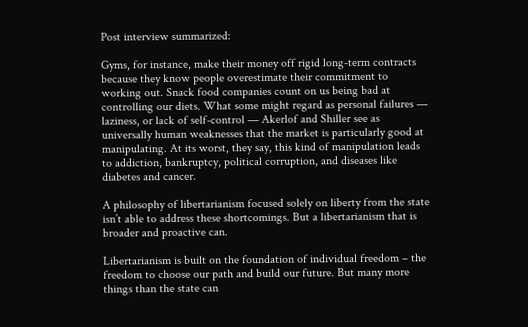Post interview summarized:

Gyms, for instance, make their money off rigid long-term contracts because they know people overestimate their commitment to working out. Snack food companies count on us being bad at controlling our diets. What some might regard as personal failures — laziness, or lack of self-control — Akerlof and Shiller see as universally human weaknesses that the market is particularly good at manipulating. At its worst, they say, this kind of manipulation leads to addiction, bankruptcy, political corruption, and diseases like diabetes and cancer.

A philosophy of libertarianism focused solely on liberty from the state isn’t able to address these shortcomings. But a libertarianism that is broader and proactive can.

Libertarianism is built on the foundation of individual freedom – the freedom to choose our path and build our future. But many more things than the state can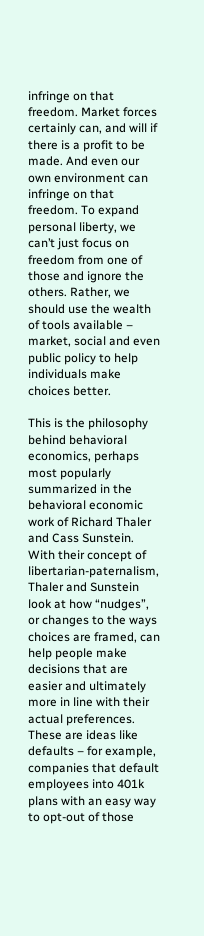infringe on that freedom. Market forces certainly can, and will if there is a profit to be made. And even our own environment can infringe on that freedom. To expand personal liberty, we can’t just focus on freedom from one of those and ignore the others. Rather, we should use the wealth of tools available – market, social and even public policy to help individuals make choices better.

This is the philosophy behind behavioral economics, perhaps most popularly summarized in the behavioral economic work of Richard Thaler and Cass Sunstein. With their concept of libertarian-paternalism, Thaler and Sunstein look at how “nudges”, or changes to the ways choices are framed, can help people make decisions that are easier and ultimately more in line with their actual preferences. These are ideas like defaults – for example, companies that default employees into 401k plans with an easy way to opt-out of those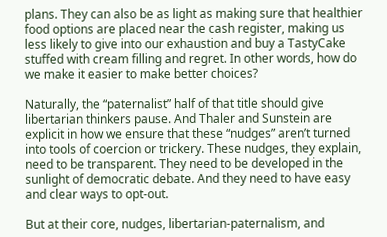plans. They can also be as light as making sure that healthier food options are placed near the cash register, making us less likely to give into our exhaustion and buy a TastyCake stuffed with cream filling and regret. In other words, how do we make it easier to make better choices?

Naturally, the “paternalist” half of that title should give libertarian thinkers pause. And Thaler and Sunstein are explicit in how we ensure that these “nudges” aren’t turned into tools of coercion or trickery. These nudges, they explain, need to be transparent. They need to be developed in the sunlight of democratic debate. And they need to have easy and clear ways to opt-out.

But at their core, nudges, libertarian-paternalism, and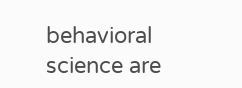behavioral science are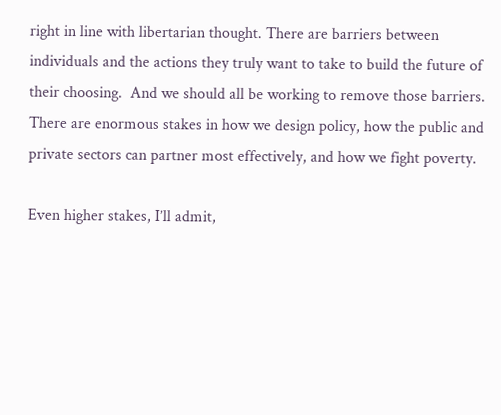right in line with libertarian thought. There are barriers between individuals and the actions they truly want to take to build the future of their choosing.  And we should all be working to remove those barriers. There are enormous stakes in how we design policy, how the public and private sectors can partner most effectively, and how we fight poverty.

Even higher stakes, I’ll admit,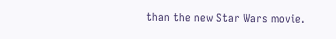than the new Star Wars movie.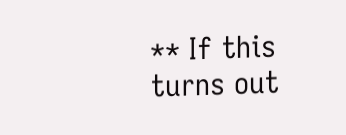** If this turns out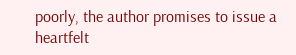poorly, the author promises to issue a heartfelt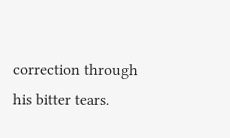correction through his bitter tears.